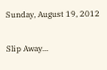Sunday, August 19, 2012

Slip Away...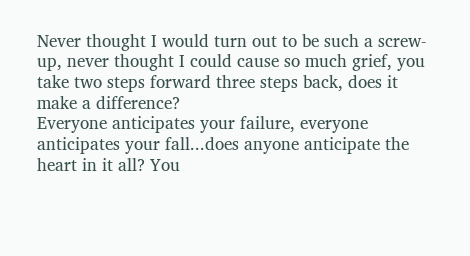Never thought I would turn out to be such a screw-up, never thought I could cause so much grief, you take two steps forward three steps back, does it make a difference?
Everyone anticipates your failure, everyone anticipates your fall...does anyone anticipate the heart in it all? You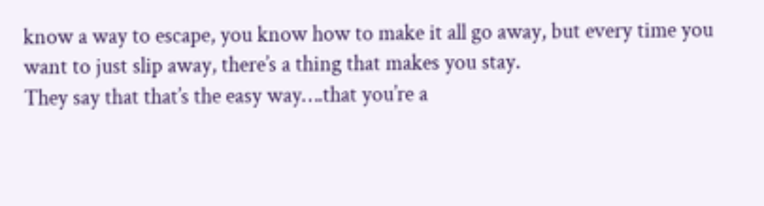know a way to escape, you know how to make it all go away, but every time you want to just slip away, there’s a thing that makes you stay.
They say that that’s the easy way….that you’re a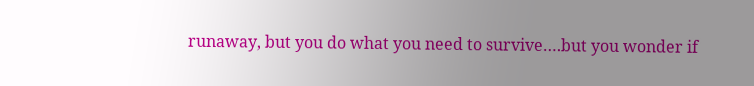runaway, but you do what you need to survive….but you wonder if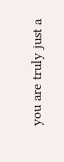you are truly just a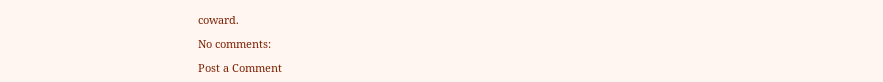coward.

No comments:

Post a Comment